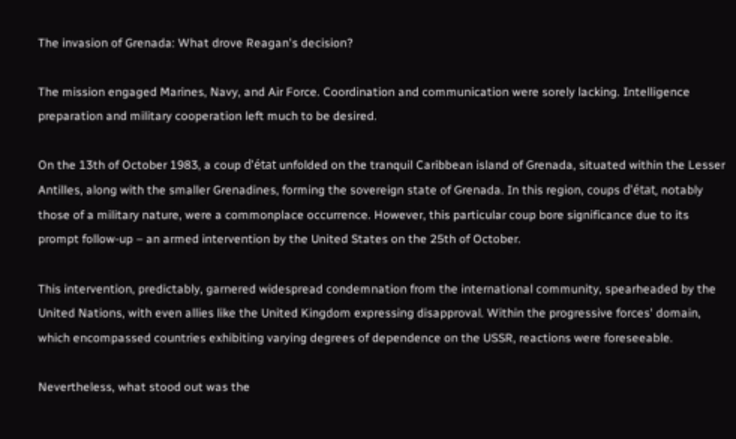The invasion of Grenada: What drove Reagan's decision?

The mission engaged Marines, Navy, and Air Force. Coordination and communication were sorely lacking. Intelligence preparation and military cooperation left much to be desired.

On the 13th of October 1983, a coup d'état unfolded on the tranquil Caribbean island of Grenada, situated within the Lesser Antilles, along with the smaller Grenadines, forming the sovereign state of Grenada. In this region, coups d'état, notably those of a military nature, were a commonplace occurrence. However, this particular coup bore significance due to its prompt follow-up – an armed intervention by the United States on the 25th of October.

This intervention, predictably, garnered widespread condemnation from the international community, spearheaded by the United Nations, with even allies like the United Kingdom expressing disapproval. Within the progressive forces' domain, which encompassed countries exhibiting varying degrees of dependence on the USSR, reactions were foreseeable.

Nevertheless, what stood out was the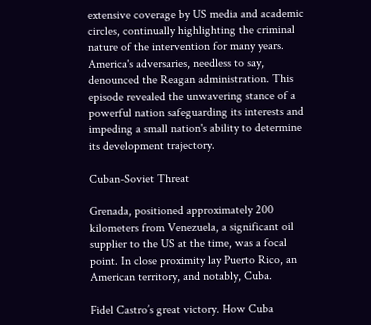extensive coverage by US media and academic circles, continually highlighting the criminal nature of the intervention for many years. America's adversaries, needless to say, denounced the Reagan administration. This episode revealed the unwavering stance of a powerful nation safeguarding its interests and impeding a small nation's ability to determine its development trajectory.

Cuban-Soviet Threat

Grenada, positioned approximately 200 kilometers from Venezuela, a significant oil supplier to the US at the time, was a focal point. In close proximity lay Puerto Rico, an American territory, and notably, Cuba.

Fidel Castro’s great victory. How Cuba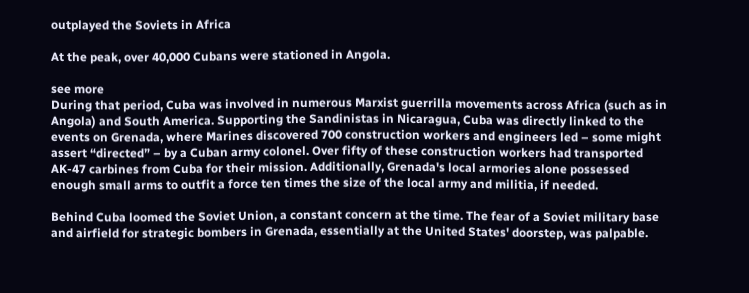outplayed the Soviets in Africa

At the peak, over 40,000 Cubans were stationed in Angola.

see more
During that period, Cuba was involved in numerous Marxist guerrilla movements across Africa (such as in Angola) and South America. Supporting the Sandinistas in Nicaragua, Cuba was directly linked to the events on Grenada, where Marines discovered 700 construction workers and engineers led – some might assert “directed” – by a Cuban army colonel. Over fifty of these construction workers had transported AK-47 carbines from Cuba for their mission. Additionally, Grenada's local armories alone possessed enough small arms to outfit a force ten times the size of the local army and militia, if needed.

Behind Cuba loomed the Soviet Union, a constant concern at the time. The fear of a Soviet military base and airfield for strategic bombers in Grenada, essentially at the United States' doorstep, was palpable.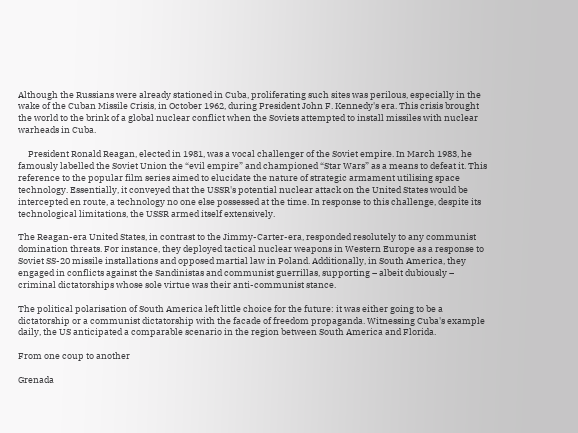Although the Russians were already stationed in Cuba, proliferating such sites was perilous, especially in the wake of the Cuban Missile Crisis, in October 1962, during President John F. Kennedy's era. This crisis brought the world to the brink of a global nuclear conflict when the Soviets attempted to install missiles with nuclear warheads in Cuba.

     President Ronald Reagan, elected in 1981, was a vocal challenger of the Soviet empire. In March 1983, he famously labelled the Soviet Union the “evil empire” and championed “Star Wars” as a means to defeat it. This reference to the popular film series aimed to elucidate the nature of strategic armament utilising space technology. Essentially, it conveyed that the USSR's potential nuclear attack on the United States would be intercepted en route, a technology no one else possessed at the time. In response to this challenge, despite its technological limitations, the USSR armed itself extensively.

The Reagan-era United States, in contrast to the Jimmy-Carter-era, responded resolutely to any communist domination threats. For instance, they deployed tactical nuclear weapons in Western Europe as a response to Soviet SS-20 missile installations and opposed martial law in Poland. Additionally, in South America, they engaged in conflicts against the Sandinistas and communist guerrillas, supporting – albeit dubiously – criminal dictatorships whose sole virtue was their anti-communist stance.

The political polarisation of South America left little choice for the future: it was either going to be a dictatorship or a communist dictatorship with the facade of freedom propaganda. Witnessing Cuba's example daily, the US anticipated a comparable scenario in the region between South America and Florida.

From one coup to another

Grenada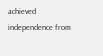achieved independence from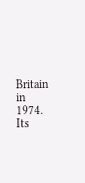Britain in 1974. Its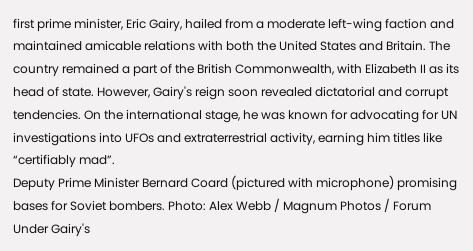first prime minister, Eric Gairy, hailed from a moderate left-wing faction and maintained amicable relations with both the United States and Britain. The country remained a part of the British Commonwealth, with Elizabeth II as its head of state. However, Gairy's reign soon revealed dictatorial and corrupt tendencies. On the international stage, he was known for advocating for UN investigations into UFOs and extraterrestrial activity, earning him titles like “certifiably mad”.
Deputy Prime Minister Bernard Coard (pictured with microphone) promising bases for Soviet bombers. Photo: Alex Webb / Magnum Photos / Forum
Under Gairy's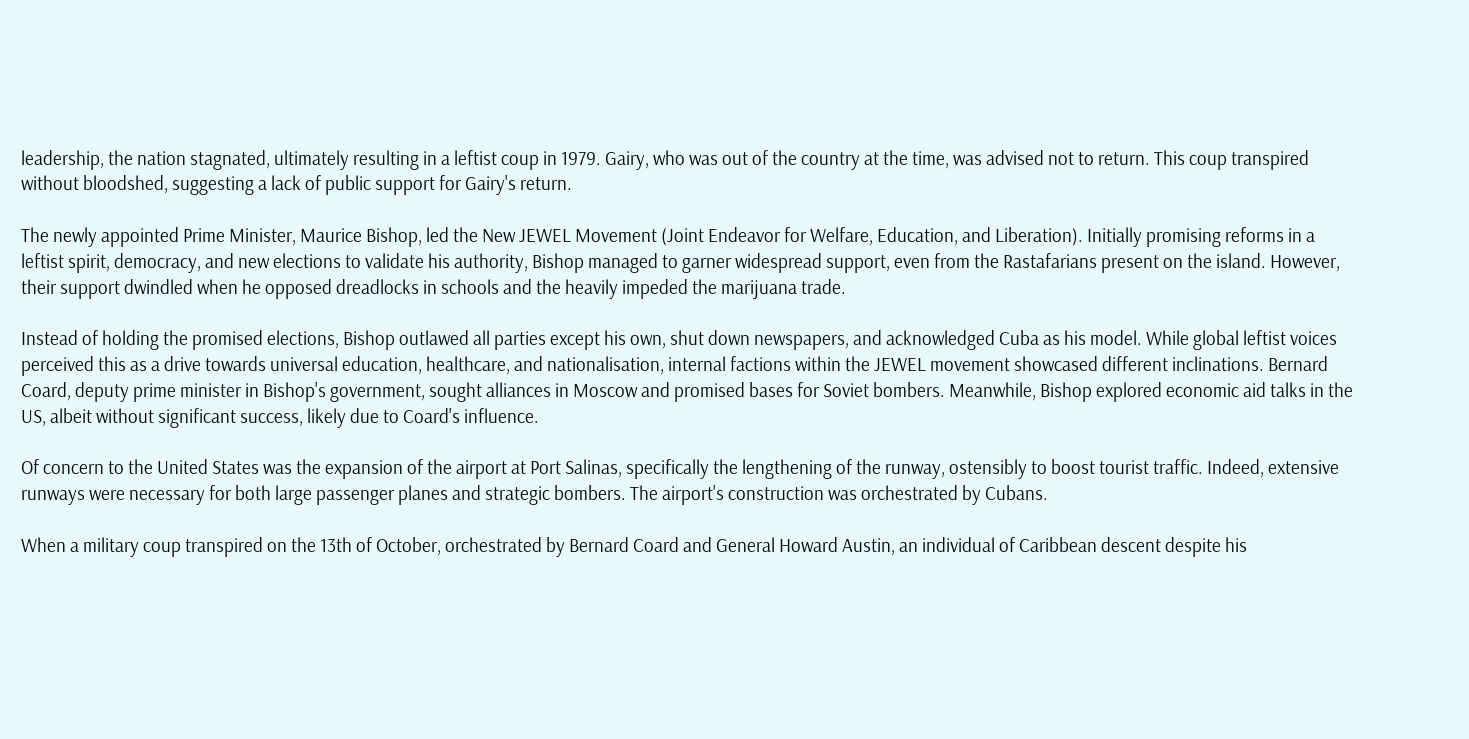leadership, the nation stagnated, ultimately resulting in a leftist coup in 1979. Gairy, who was out of the country at the time, was advised not to return. This coup transpired without bloodshed, suggesting a lack of public support for Gairy's return.

The newly appointed Prime Minister, Maurice Bishop, led the New JEWEL Movement (Joint Endeavor for Welfare, Education, and Liberation). Initially promising reforms in a leftist spirit, democracy, and new elections to validate his authority, Bishop managed to garner widespread support, even from the Rastafarians present on the island. However, their support dwindled when he opposed dreadlocks in schools and the heavily impeded the marijuana trade.

Instead of holding the promised elections, Bishop outlawed all parties except his own, shut down newspapers, and acknowledged Cuba as his model. While global leftist voices perceived this as a drive towards universal education, healthcare, and nationalisation, internal factions within the JEWEL movement showcased different inclinations. Bernard Coard, deputy prime minister in Bishop's government, sought alliances in Moscow and promised bases for Soviet bombers. Meanwhile, Bishop explored economic aid talks in the US, albeit without significant success, likely due to Coard's influence.

Of concern to the United States was the expansion of the airport at Port Salinas, specifically the lengthening of the runway, ostensibly to boost tourist traffic. Indeed, extensive runways were necessary for both large passenger planes and strategic bombers. The airport's construction was orchestrated by Cubans.

When a military coup transpired on the 13th of October, orchestrated by Bernard Coard and General Howard Austin, an individual of Caribbean descent despite his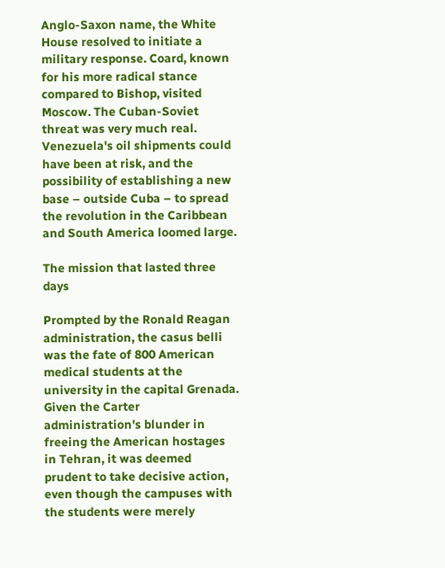Anglo-Saxon name, the White House resolved to initiate a military response. Coard, known for his more radical stance compared to Bishop, visited Moscow. The Cuban-Soviet threat was very much real. Venezuela's oil shipments could have been at risk, and the possibility of establishing a new base – outside Cuba – to spread the revolution in the Caribbean and South America loomed large.

The mission that lasted three days

Prompted by the Ronald Reagan administration, the casus belli was the fate of 800 American medical students at the university in the capital Grenada. Given the Carter administration's blunder in freeing the American hostages in Tehran, it was deemed prudent to take decisive action, even though the campuses with the students were merely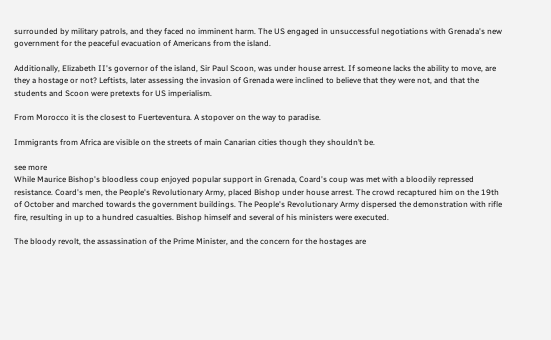surrounded by military patrols, and they faced no imminent harm. The US engaged in unsuccessful negotiations with Grenada's new government for the peaceful evacuation of Americans from the island.

Additionally, Elizabeth II's governor of the island, Sir Paul Scoon, was under house arrest. If someone lacks the ability to move, are they a hostage or not? Leftists, later assessing the invasion of Grenada were inclined to believe that they were not, and that the students and Scoon were pretexts for US imperialism.

From Morocco it is the closest to Fuerteventura. A stopover on the way to paradise.

Immigrants from Africa are visible on the streets of main Canarian cities though they shouldn’t be.

see more
While Maurice Bishop's bloodless coup enjoyed popular support in Grenada, Coard's coup was met with a bloodily repressed resistance. Coard's men, the People's Revolutionary Army, placed Bishop under house arrest. The crowd recaptured him on the 19th of October and marched towards the government buildings. The People's Revolutionary Army dispersed the demonstration with rifle fire, resulting in up to a hundred casualties. Bishop himself and several of his ministers were executed.

The bloody revolt, the assassination of the Prime Minister, and the concern for the hostages are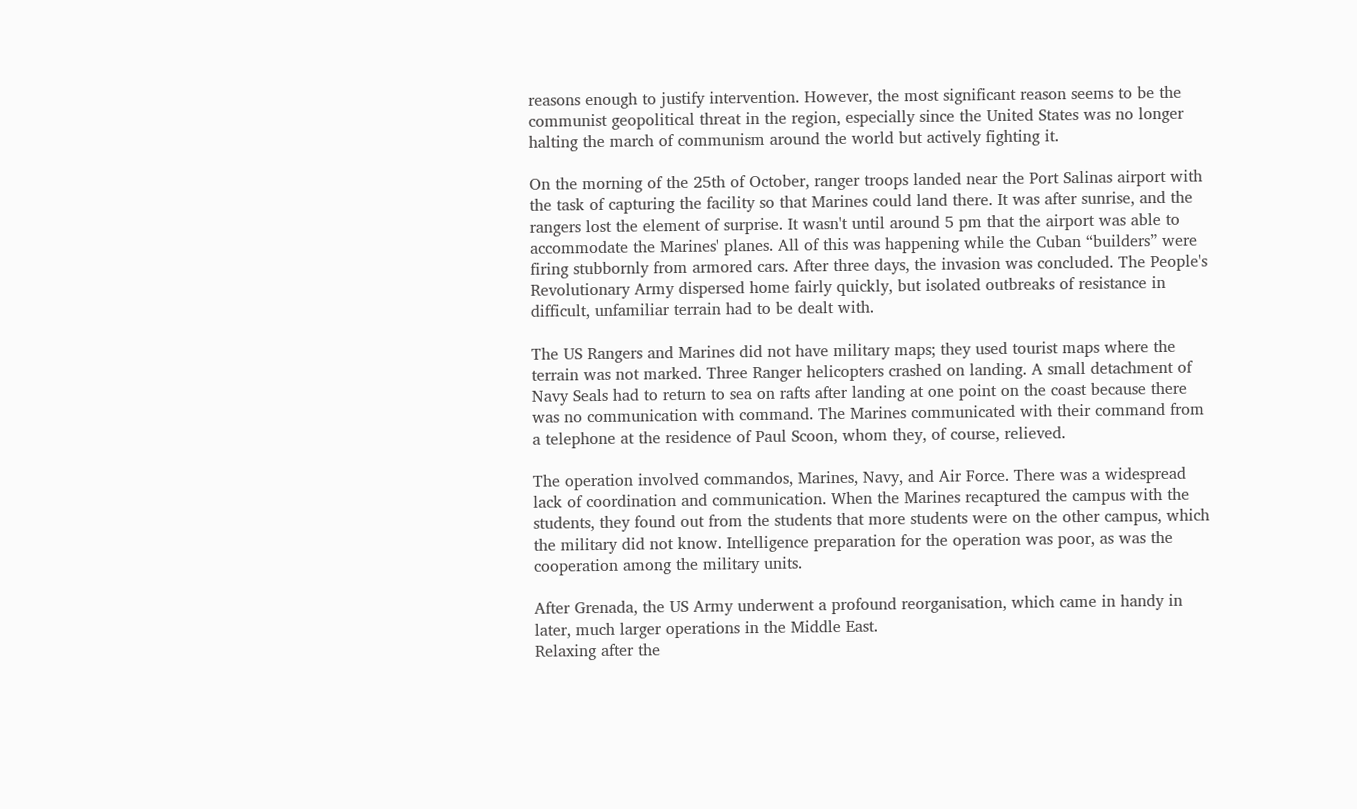reasons enough to justify intervention. However, the most significant reason seems to be the communist geopolitical threat in the region, especially since the United States was no longer halting the march of communism around the world but actively fighting it.

On the morning of the 25th of October, ranger troops landed near the Port Salinas airport with the task of capturing the facility so that Marines could land there. It was after sunrise, and the rangers lost the element of surprise. It wasn't until around 5 pm that the airport was able to accommodate the Marines' planes. All of this was happening while the Cuban “builders” were firing stubbornly from armored cars. After three days, the invasion was concluded. The People's Revolutionary Army dispersed home fairly quickly, but isolated outbreaks of resistance in difficult, unfamiliar terrain had to be dealt with.

The US Rangers and Marines did not have military maps; they used tourist maps where the terrain was not marked. Three Ranger helicopters crashed on landing. A small detachment of Navy Seals had to return to sea on rafts after landing at one point on the coast because there was no communication with command. The Marines communicated with their command from a telephone at the residence of Paul Scoon, whom they, of course, relieved.

The operation involved commandos, Marines, Navy, and Air Force. There was a widespread lack of coordination and communication. When the Marines recaptured the campus with the students, they found out from the students that more students were on the other campus, which the military did not know. Intelligence preparation for the operation was poor, as was the cooperation among the military units.

After Grenada, the US Army underwent a profound reorganisation, which came in handy in later, much larger operations in the Middle East.
Relaxing after the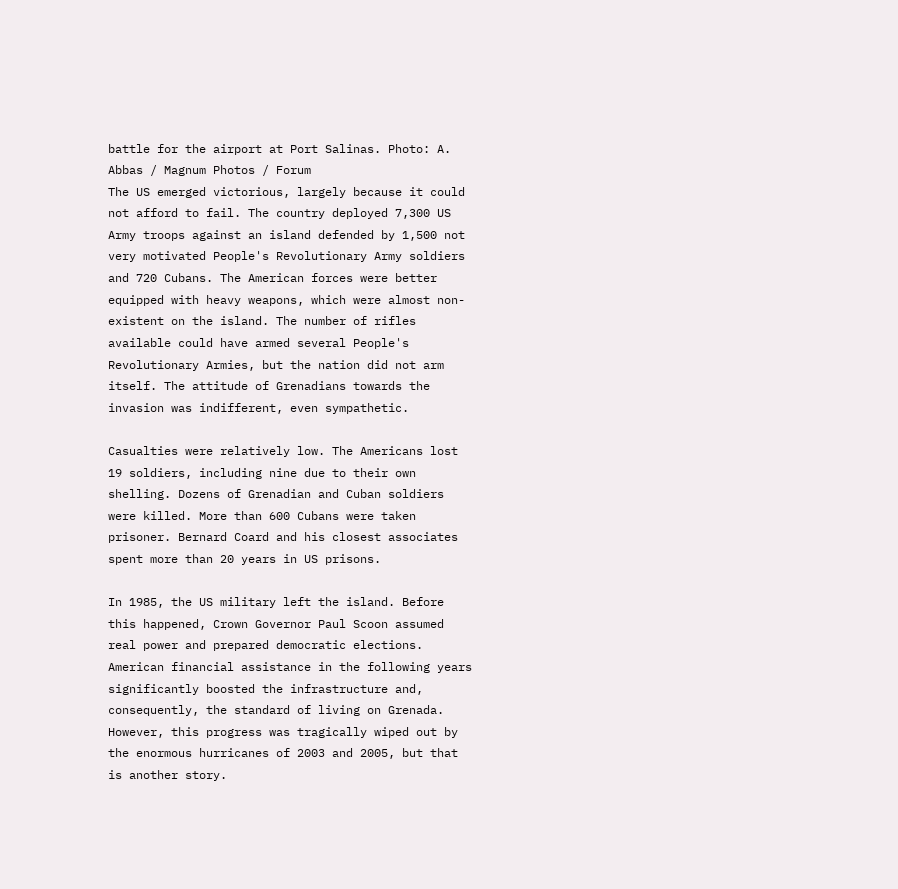battle for the airport at Port Salinas. Photo: A. Abbas / Magnum Photos / Forum
The US emerged victorious, largely because it could not afford to fail. The country deployed 7,300 US Army troops against an island defended by 1,500 not very motivated People's Revolutionary Army soldiers and 720 Cubans. The American forces were better equipped with heavy weapons, which were almost non-existent on the island. The number of rifles available could have armed several People's Revolutionary Armies, but the nation did not arm itself. The attitude of Grenadians towards the invasion was indifferent, even sympathetic.

Casualties were relatively low. The Americans lost 19 soldiers, including nine due to their own shelling. Dozens of Grenadian and Cuban soldiers were killed. More than 600 Cubans were taken prisoner. Bernard Coard and his closest associates spent more than 20 years in US prisons.

In 1985, the US military left the island. Before this happened, Crown Governor Paul Scoon assumed real power and prepared democratic elections. American financial assistance in the following years significantly boosted the infrastructure and, consequently, the standard of living on Grenada. However, this progress was tragically wiped out by the enormous hurricanes of 2003 and 2005, but that is another story.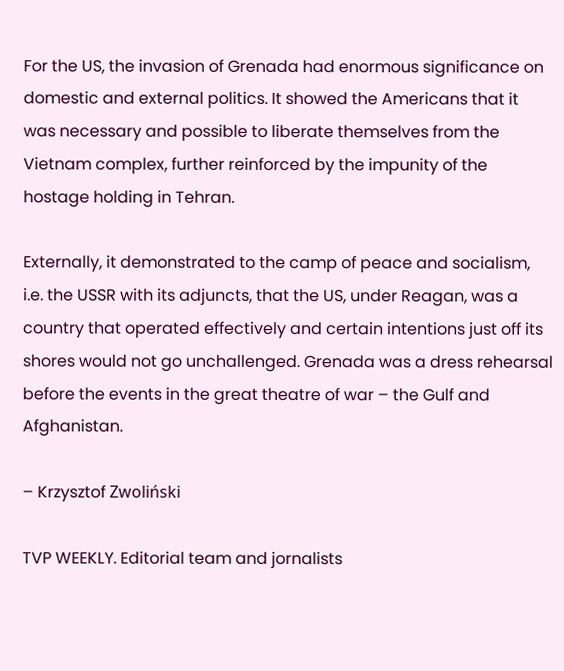For the US, the invasion of Grenada had enormous significance on domestic and external politics. It showed the Americans that it was necessary and possible to liberate themselves from the Vietnam complex, further reinforced by the impunity of the hostage holding in Tehran.

Externally, it demonstrated to the camp of peace and socialism, i.e. the USSR with its adjuncts, that the US, under Reagan, was a country that operated effectively and certain intentions just off its shores would not go unchallenged. Grenada was a dress rehearsal before the events in the great theatre of war – the Gulf and Afghanistan.

– Krzysztof Zwoliński

TVP WEEKLY. Editorial team and jornalists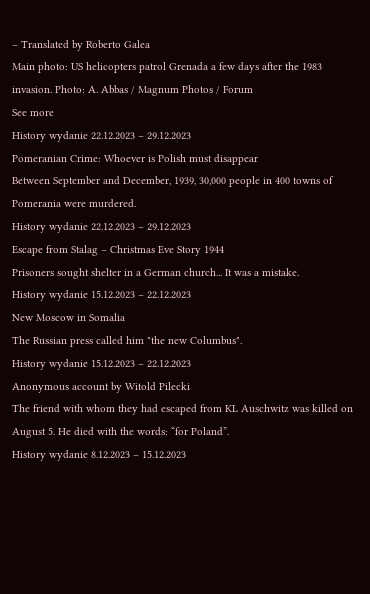– Translated by Roberto Galea
Main photo: US helicopters patrol Grenada a few days after the 1983 invasion. Photo: A. Abbas / Magnum Photos / Forum
See more
History wydanie 22.12.2023 – 29.12.2023
Pomeranian Crime: Whoever is Polish must disappear
Between September and December, 1939, 30,000 people in 400 towns of Pomerania were murdered.
History wydanie 22.12.2023 – 29.12.2023
Escape from Stalag – Christmas Eve Story 1944
Prisoners sought shelter in a German church... It was a mistake.
History wydanie 15.12.2023 – 22.12.2023
New Moscow in Somalia
The Russian press called him "the new Columbus".
History wydanie 15.12.2023 – 22.12.2023
Anonymous account by Witold Pilecki
The friend with whom they had escaped from KL Auschwitz was killed on August 5. He died with the words: “for Poland”.
History wydanie 8.12.2023 – 15.12.2023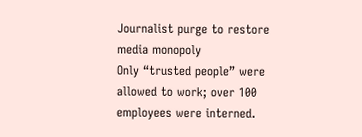Journalist purge to restore media monopoly
Only “trusted people” were allowed to work; over 100 employees were interned.